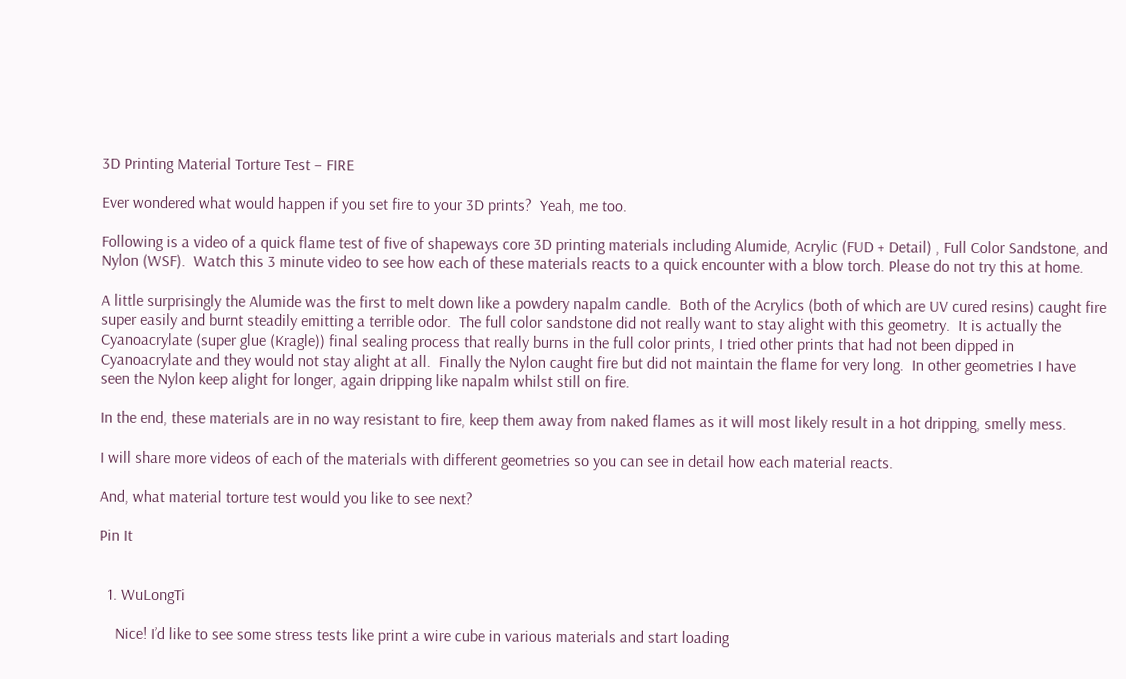3D Printing Material Torture Test – FIRE

Ever wondered what would happen if you set fire to your 3D prints?  Yeah, me too.

Following is a video of a quick flame test of five of shapeways core 3D printing materials including Alumide, Acrylic (FUD + Detail) , Full Color Sandstone, and Nylon (WSF).  Watch this 3 minute video to see how each of these materials reacts to a quick encounter with a blow torch. Please do not try this at home.

A little surprisingly the Alumide was the first to melt down like a powdery napalm candle.  Both of the Acrylics (both of which are UV cured resins) caught fire super easily and burnt steadily emitting a terrible odor.  The full color sandstone did not really want to stay alight with this geometry.  It is actually the Cyanoacrylate (super glue (Kragle)) final sealing process that really burns in the full color prints, I tried other prints that had not been dipped in Cyanoacrylate and they would not stay alight at all.  Finally the Nylon caught fire but did not maintain the flame for very long.  In other geometries I have seen the Nylon keep alight for longer, again dripping like napalm whilst still on fire.

In the end, these materials are in no way resistant to fire, keep them away from naked flames as it will most likely result in a hot dripping, smelly mess.

I will share more videos of each of the materials with different geometries so you can see in detail how each material reacts.

And, what material torture test would you like to see next?

Pin It


  1. WuLongTi

    Nice! I’d like to see some stress tests like print a wire cube in various materials and start loading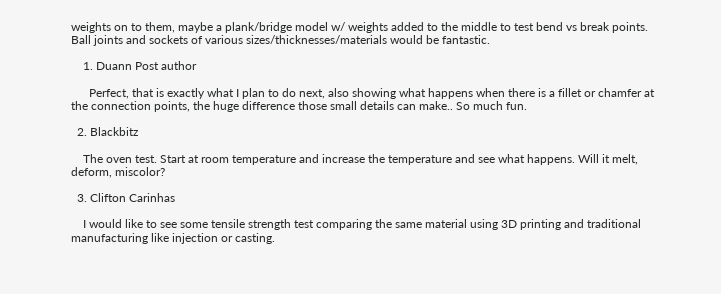weights on to them, maybe a plank/bridge model w/ weights added to the middle to test bend vs break points. Ball joints and sockets of various sizes/thicknesses/materials would be fantastic.

    1. Duann Post author

      Perfect, that is exactly what I plan to do next, also showing what happens when there is a fillet or chamfer at the connection points, the huge difference those small details can make.. So much fun.

  2. Blackbitz

    The oven test. Start at room temperature and increase the temperature and see what happens. Will it melt, deform, miscolor?

  3. Clifton Carinhas

    I would like to see some tensile strength test comparing the same material using 3D printing and traditional manufacturing like injection or casting.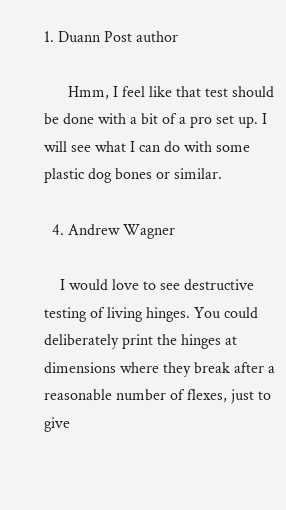1. Duann Post author

      Hmm, I feel like that test should be done with a bit of a pro set up. I will see what I can do with some plastic dog bones or similar.

  4. Andrew Wagner

    I would love to see destructive testing of living hinges. You could deliberately print the hinges at dimensions where they break after a reasonable number of flexes, just to give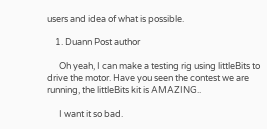users and idea of what is possible.

    1. Duann Post author

      Oh yeah, I can make a testing rig using littleBits to drive the motor. Have you seen the contest we are running, the littleBits kit is AMAZING..

      I want it so bad.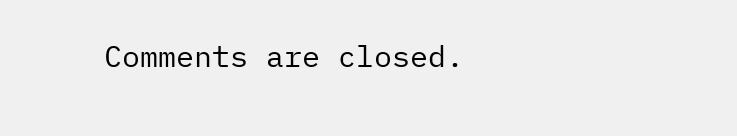Comments are closed.